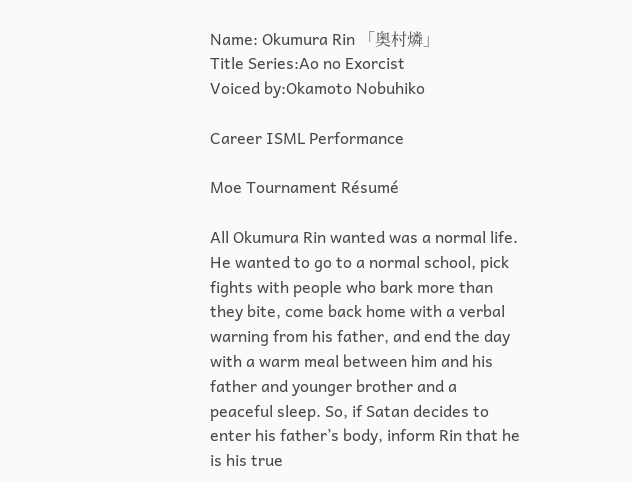Name: Okumura Rin 「奥村燐」
Title Series:Ao no Exorcist
Voiced by:Okamoto Nobuhiko

Career ISML Performance

Moe Tournament Résumé

All Okumura Rin wanted was a normal life. He wanted to go to a normal school, pick fights with people who bark more than they bite, come back home with a verbal warning from his father, and end the day with a warm meal between him and his father and younger brother and a peaceful sleep. So, if Satan decides to enter his father’s body, inform Rin that he is his true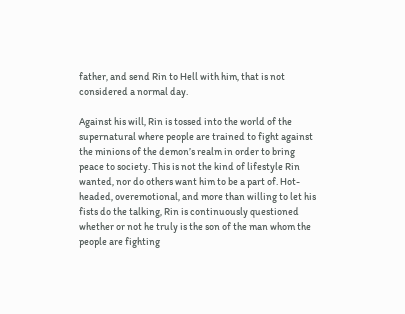father, and send Rin to Hell with him, that is not considered a normal day.

Against his will, Rin is tossed into the world of the supernatural where people are trained to fight against the minions of the demon’s realm in order to bring peace to society. This is not the kind of lifestyle Rin wanted, nor do others want him to be a part of. Hot-headed, overemotional, and more than willing to let his fists do the talking, Rin is continuously questioned whether or not he truly is the son of the man whom the people are fighting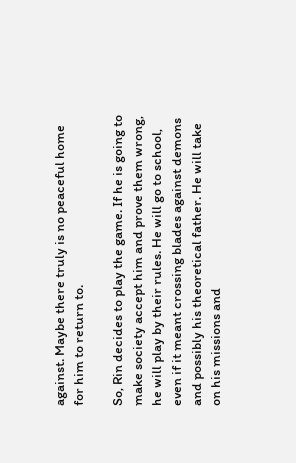against. Maybe there truly is no peaceful home for him to return to.

So, Rin decides to play the game. If he is going to make society accept him and prove them wrong, he will play by their rules. He will go to school, even if it meant crossing blades against demons and possibly his theoretical father. He will take on his missions and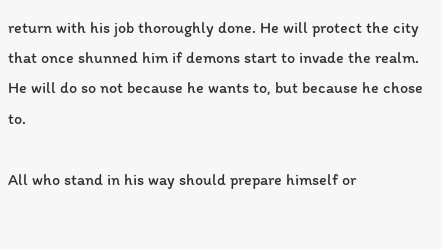return with his job thoroughly done. He will protect the city that once shunned him if demons start to invade the realm. He will do so not because he wants to, but because he chose to.

All who stand in his way should prepare himself or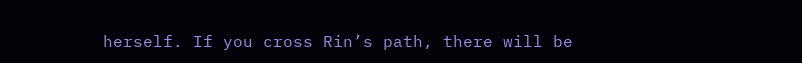herself. If you cross Rin’s path, there will be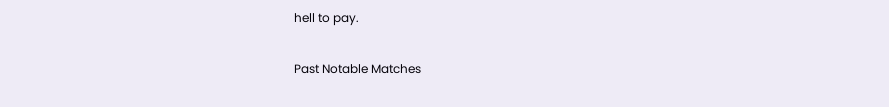hell to pay.

Past Notable Matches